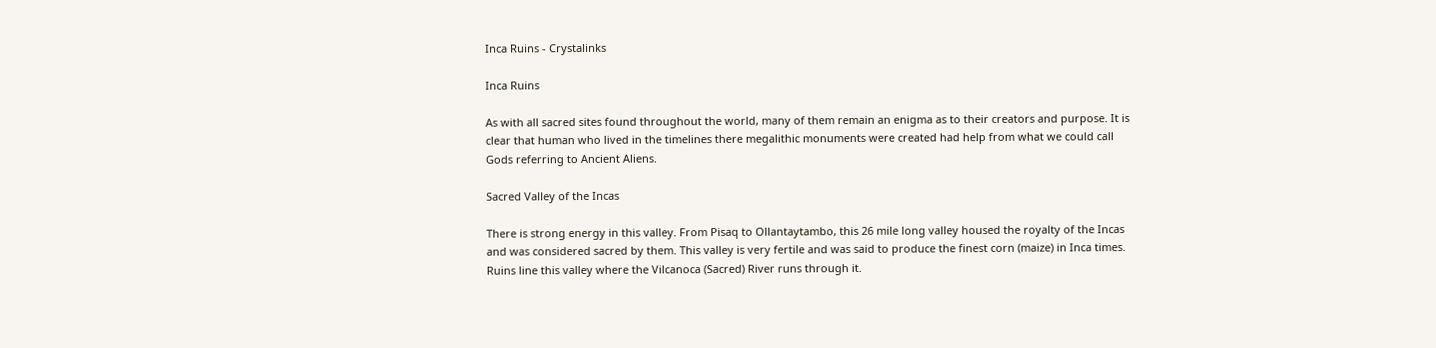Inca Ruins - Crystalinks

Inca Ruins

As with all sacred sites found throughout the world, many of them remain an enigma as to their creators and purpose. It is clear that human who lived in the timelines there megalithic monuments were created had help from what we could call Gods referring to Ancient Aliens.

Sacred Valley of the Incas

There is strong energy in this valley. From Pisaq to Ollantaytambo, this 26 mile long valley housed the royalty of the Incas and was considered sacred by them. This valley is very fertile and was said to produce the finest corn (maize) in Inca times. Ruins line this valley where the Vilcanoca (Sacred) River runs through it.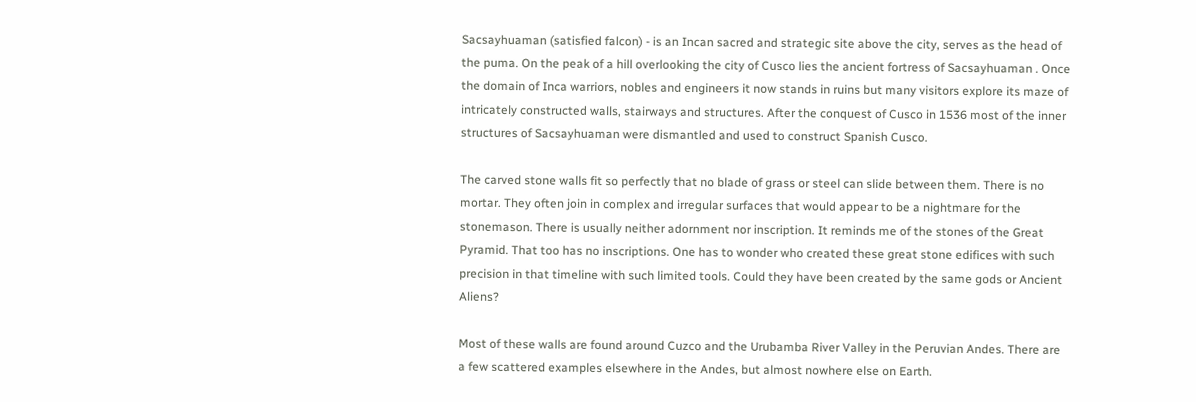Sacsayhuaman (satisfied falcon) - is an Incan sacred and strategic site above the city, serves as the head of the puma. On the peak of a hill overlooking the city of Cusco lies the ancient fortress of Sacsayhuaman . Once the domain of Inca warriors, nobles and engineers it now stands in ruins but many visitors explore its maze of intricately constructed walls, stairways and structures. After the conquest of Cusco in 1536 most of the inner structures of Sacsayhuaman were dismantled and used to construct Spanish Cusco.

The carved stone walls fit so perfectly that no blade of grass or steel can slide between them. There is no mortar. They often join in complex and irregular surfaces that would appear to be a nightmare for the stonemason. There is usually neither adornment nor inscription. It reminds me of the stones of the Great Pyramid. That too has no inscriptions. One has to wonder who created these great stone edifices with such precision in that timeline with such limited tools. Could they have been created by the same gods or Ancient Aliens?

Most of these walls are found around Cuzco and the Urubamba River Valley in the Peruvian Andes. There are a few scattered examples elsewhere in the Andes, but almost nowhere else on Earth.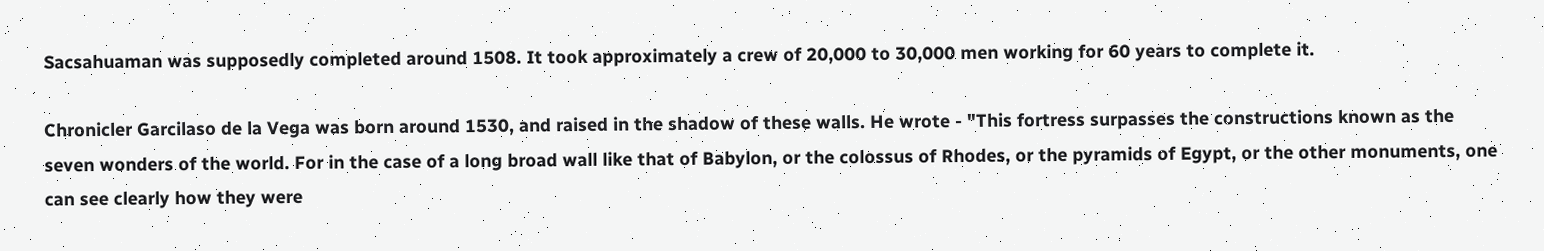Sacsahuaman was supposedly completed around 1508. It took approximately a crew of 20,000 to 30,000 men working for 60 years to complete it.

Chronicler Garcilaso de la Vega was born around 1530, and raised in the shadow of these walls. He wrote - "This fortress surpasses the constructions known as the seven wonders of the world. For in the case of a long broad wall like that of Babylon, or the colossus of Rhodes, or the pyramids of Egypt, or the other monuments, one can see clearly how they were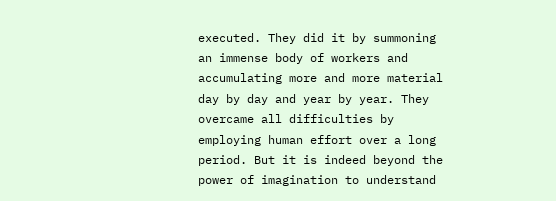executed. They did it by summoning an immense body of workers and accumulating more and more material day by day and year by year. They overcame all difficulties by employing human effort over a long period. But it is indeed beyond the power of imagination to understand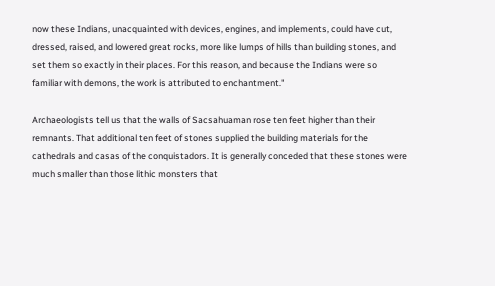now these Indians, unacquainted with devices, engines, and implements, could have cut, dressed, raised, and lowered great rocks, more like lumps of hills than building stones, and set them so exactly in their places. For this reason, and because the Indians were so familiar with demons, the work is attributed to enchantment."

Archaeologists tell us that the walls of Sacsahuaman rose ten feet higher than their remnants. That additional ten feet of stones supplied the building materials for the cathedrals and casas of the conquistadors. It is generally conceded that these stones were much smaller than those lithic monsters that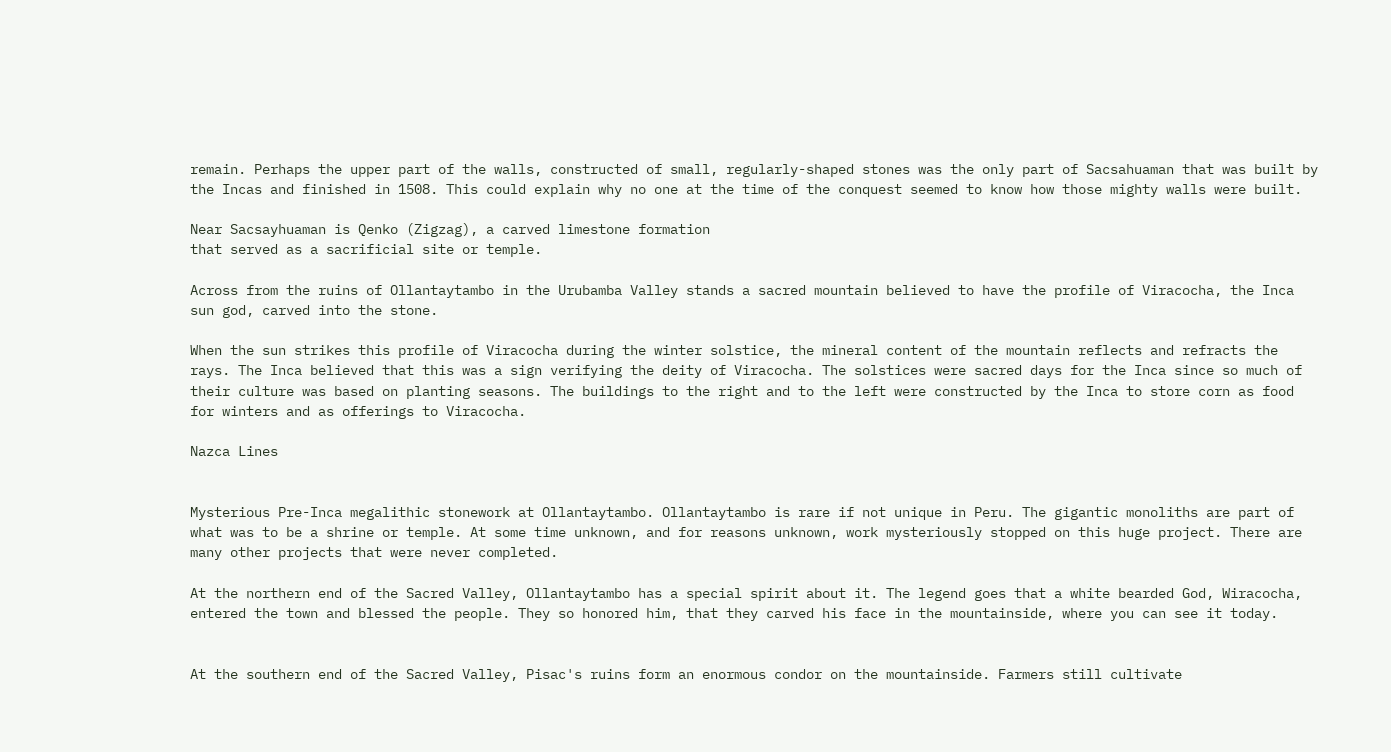remain. Perhaps the upper part of the walls, constructed of small, regularly-shaped stones was the only part of Sacsahuaman that was built by the Incas and finished in 1508. This could explain why no one at the time of the conquest seemed to know how those mighty walls were built.

Near Sacsayhuaman is Qenko (Zigzag), a carved limestone formation
that served as a sacrificial site or temple.

Across from the ruins of Ollantaytambo in the Urubamba Valley stands a sacred mountain believed to have the profile of Viracocha, the Inca sun god, carved into the stone.

When the sun strikes this profile of Viracocha during the winter solstice, the mineral content of the mountain reflects and refracts the rays. The Inca believed that this was a sign verifying the deity of Viracocha. The solstices were sacred days for the Inca since so much of their culture was based on planting seasons. The buildings to the right and to the left were constructed by the Inca to store corn as food for winters and as offerings to Viracocha.

Nazca Lines


Mysterious Pre-Inca megalithic stonework at Ollantaytambo. Ollantaytambo is rare if not unique in Peru. The gigantic monoliths are part of what was to be a shrine or temple. At some time unknown, and for reasons unknown, work mysteriously stopped on this huge project. There are many other projects that were never completed.

At the northern end of the Sacred Valley, Ollantaytambo has a special spirit about it. The legend goes that a white bearded God, Wiracocha, entered the town and blessed the people. They so honored him, that they carved his face in the mountainside, where you can see it today.


At the southern end of the Sacred Valley, Pisac's ruins form an enormous condor on the mountainside. Farmers still cultivate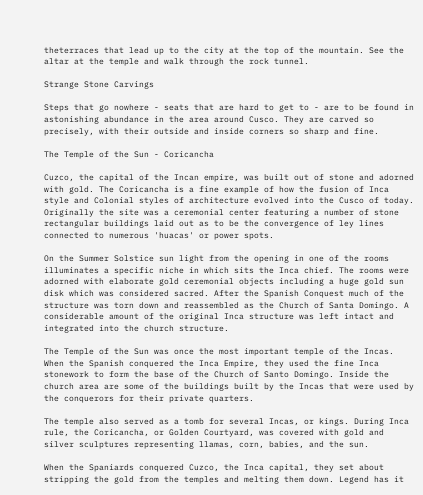theterraces that lead up to the city at the top of the mountain. See the altar at the temple and walk through the rock tunnel.

Strange Stone Carvings

Steps that go nowhere - seats that are hard to get to - are to be found in astonishing abundance in the area around Cusco. They are carved so precisely, with their outside and inside corners so sharp and fine.

The Temple of the Sun - Coricancha

Cuzco, the capital of the Incan empire, was built out of stone and adorned with gold. The Coricancha is a fine example of how the fusion of Inca style and Colonial styles of architecture evolved into the Cusco of today. Originally the site was a ceremonial center featuring a number of stone rectangular buildings laid out as to be the convergence of ley lines connected to numerous 'huacas' or power spots.

On the Summer Solstice sun light from the opening in one of the rooms illuminates a specific niche in which sits the Inca chief. The rooms were adorned with elaborate gold ceremonial objects including a huge gold sun disk which was considered sacred. After the Spanish Conquest much of the structure was torn down and reassembled as the Church of Santa Domingo. A considerable amount of the original Inca structure was left intact and integrated into the church structure.

The Temple of the Sun was once the most important temple of the Incas. When the Spanish conquered the Inca Empire, they used the fine Inca stonework to form the base of the Church of Santo Domingo. Inside the church area are some of the buildings built by the Incas that were used by the conquerors for their private quarters.

The temple also served as a tomb for several Incas, or kings. During Inca rule, the Coricancha, or Golden Courtyard, was covered with gold and silver sculptures representing llamas, corn, babies, and the sun.

When the Spaniards conquered Cuzco, the Inca capital, they set about stripping the gold from the temples and melting them down. Legend has it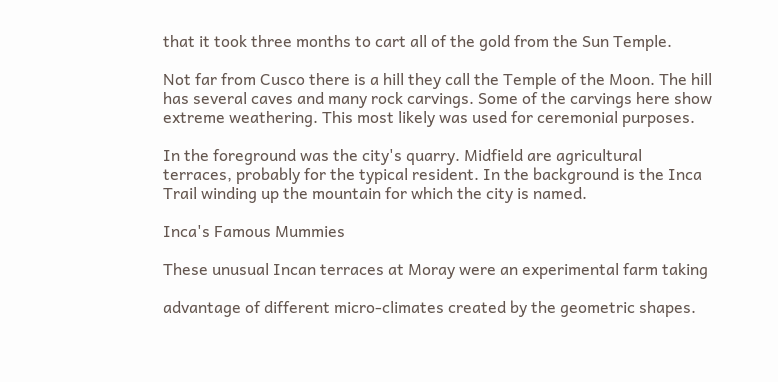that it took three months to cart all of the gold from the Sun Temple.

Not far from Cusco there is a hill they call the Temple of the Moon. The hill has several caves and many rock carvings. Some of the carvings here show extreme weathering. This most likely was used for ceremonial purposes.

In the foreground was the city's quarry. Midfield are agricultural terraces, probably for the typical resident. In the background is the Inca Trail winding up the mountain for which the city is named.

Inca's Famous Mummies

These unusual Incan terraces at Moray were an experimental farm taking

advantage of different micro-climates created by the geometric shapes.